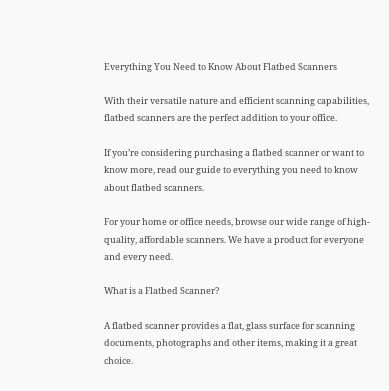Everything You Need to Know About Flatbed Scanners

With their versatile nature and efficient scanning capabilities, flatbed scanners are the perfect addition to your office.

If you’re considering purchasing a flatbed scanner or want to know more, read our guide to everything you need to know about flatbed scanners.

For your home or office needs, browse our wide range of high-quality, affordable scanners. We have a product for everyone and every need.

What is a Flatbed Scanner?

A flatbed scanner provides a flat, glass surface for scanning documents, photographs and other items, making it a great choice.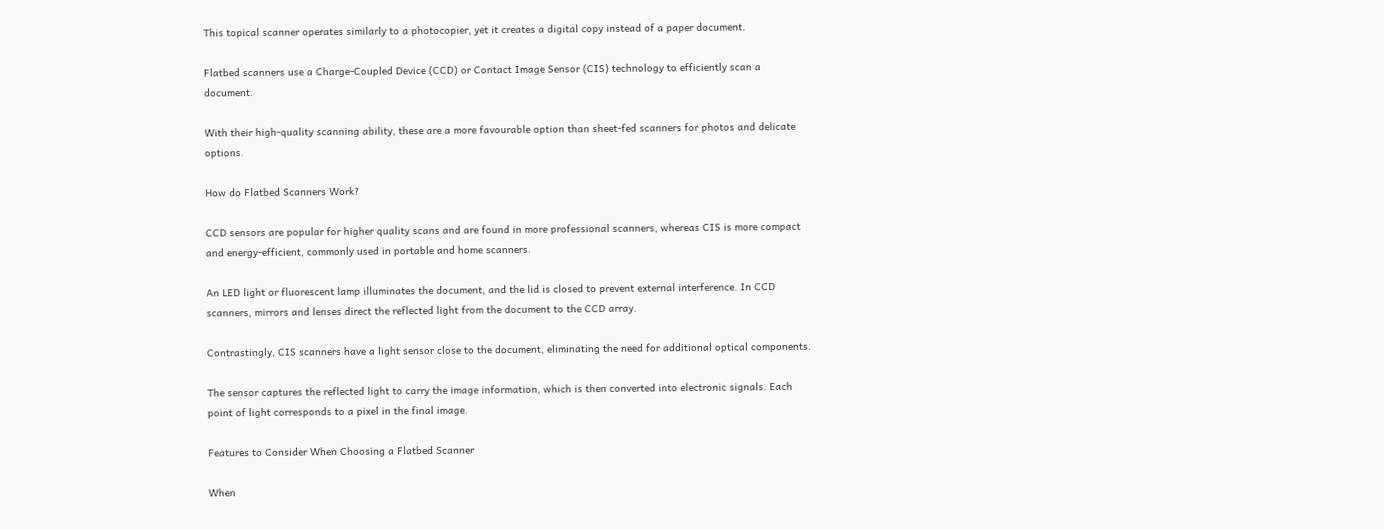This topical scanner operates similarly to a photocopier, yet it creates a digital copy instead of a paper document.

Flatbed scanners use a Charge-Coupled Device (CCD) or Contact Image Sensor (CIS) technology to efficiently scan a document.

With their high-quality scanning ability, these are a more favourable option than sheet-fed scanners for photos and delicate options.

How do Flatbed Scanners Work?

CCD sensors are popular for higher quality scans and are found in more professional scanners, whereas CIS is more compact and energy-efficient, commonly used in portable and home scanners.

An LED light or fluorescent lamp illuminates the document, and the lid is closed to prevent external interference. In CCD scanners, mirrors and lenses direct the reflected light from the document to the CCD array.

Contrastingly, CIS scanners have a light sensor close to the document, eliminating the need for additional optical components.

The sensor captures the reflected light to carry the image information, which is then converted into electronic signals. Each point of light corresponds to a pixel in the final image.

Features to Consider When Choosing a Flatbed Scanner

When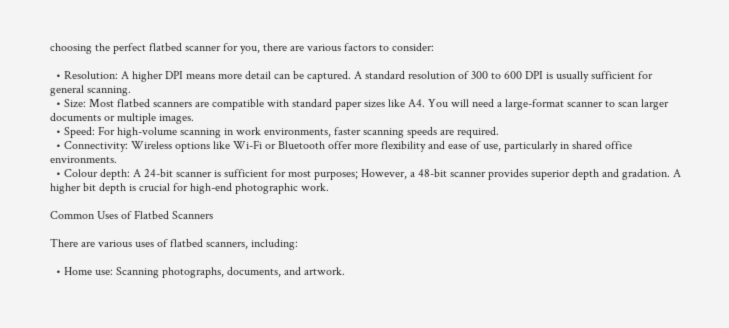choosing the perfect flatbed scanner for you, there are various factors to consider:

  • Resolution: A higher DPI means more detail can be captured. A standard resolution of 300 to 600 DPI is usually sufficient for general scanning.
  • Size: Most flatbed scanners are compatible with standard paper sizes like A4. You will need a large-format scanner to scan larger documents or multiple images.
  • Speed: For high-volume scanning in work environments, faster scanning speeds are required.
  • Connectivity: Wireless options like Wi-Fi or Bluetooth offer more flexibility and ease of use, particularly in shared office environments.
  • Colour depth: A 24-bit scanner is sufficient for most purposes; However, a 48-bit scanner provides superior depth and gradation. A higher bit depth is crucial for high-end photographic work.

Common Uses of Flatbed Scanners

There are various uses of flatbed scanners, including:

  • Home use: Scanning photographs, documents, and artwork.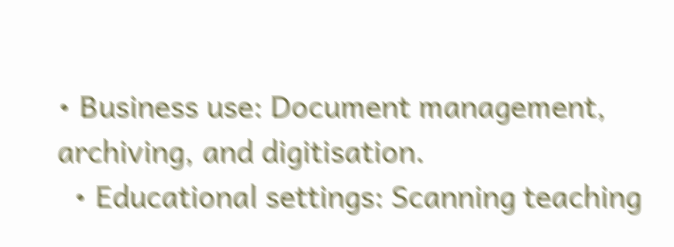• Business use: Document management, archiving, and digitisation.
  • Educational settings: Scanning teaching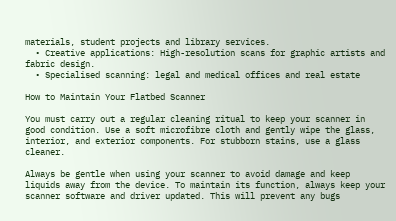materials, student projects and library services.
  • Creative applications: High-resolution scans for graphic artists and fabric design.
  • Specialised scanning: legal and medical offices and real estate

How to Maintain Your Flatbed Scanner

You must carry out a regular cleaning ritual to keep your scanner in good condition. Use a soft microfibre cloth and gently wipe the glass, interior, and exterior components. For stubborn stains, use a glass cleaner.

Always be gentle when using your scanner to avoid damage and keep liquids away from the device. To maintain its function, always keep your scanner software and driver updated. This will prevent any bugs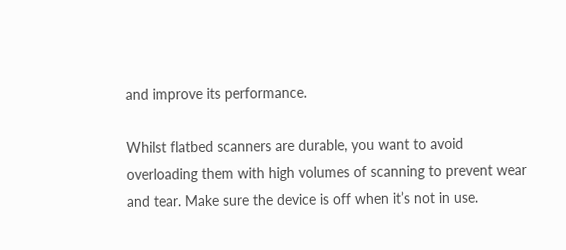and improve its performance.

Whilst flatbed scanners are durable, you want to avoid overloading them with high volumes of scanning to prevent wear and tear. Make sure the device is off when it’s not in use.